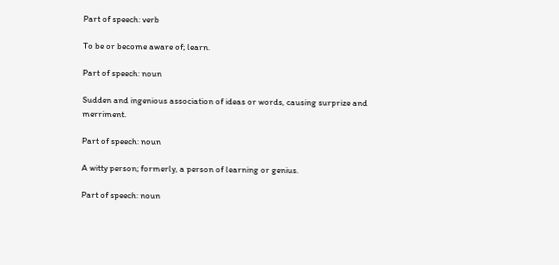Part of speech: verb

To be or become aware of; learn.

Part of speech: noun

Sudden and ingenious association of ideas or words, causing surprize and merriment.

Part of speech: noun

A witty person; formerly, a person of learning or genius.

Part of speech: noun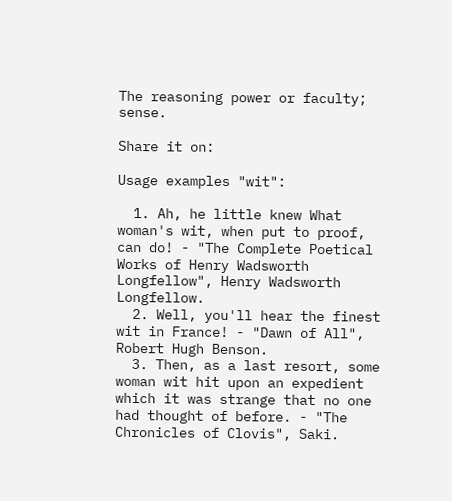The reasoning power or faculty; sense.

Share it on:

Usage examples "wit":

  1. Ah, he little knew What woman's wit, when put to proof, can do! - "The Complete Poetical Works of Henry Wadsworth Longfellow", Henry Wadsworth Longfellow.
  2. Well, you'll hear the finest wit in France! - "Dawn of All", Robert Hugh Benson.
  3. Then, as a last resort, some woman wit hit upon an expedient which it was strange that no one had thought of before. - "The Chronicles of Clovis", Saki.